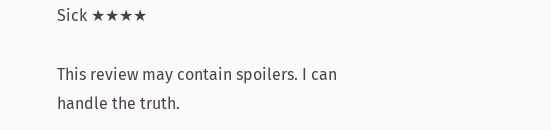Sick ★★★★

This review may contain spoilers. I can handle the truth.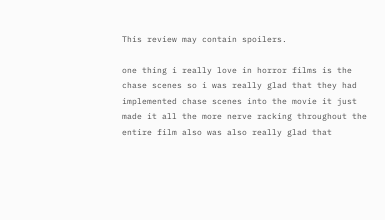This review may contain spoilers.

one thing i really love in horror films is the chase scenes so i was really glad that they had implemented chase scenes into the movie it just made it all the more nerve racking throughout the entire film also was also really glad that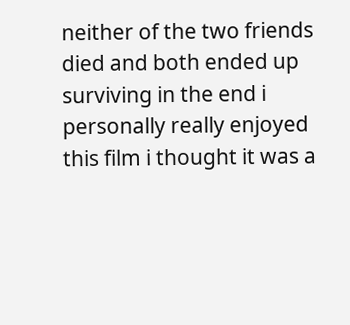neither of the two friends died and both ended up surviving in the end i personally really enjoyed this film i thought it was a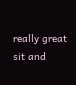really great sit and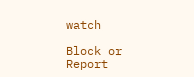watch

Block or Report